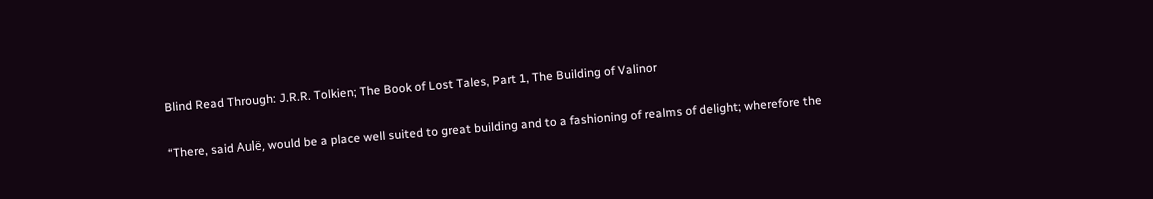Blind Read Through: J.R.R. Tolkien; The Book of Lost Tales, Part 1, The Building of Valinor

“There, said Aulë, would be a place well suited to great building and to a fashioning of realms of delight; wherefore the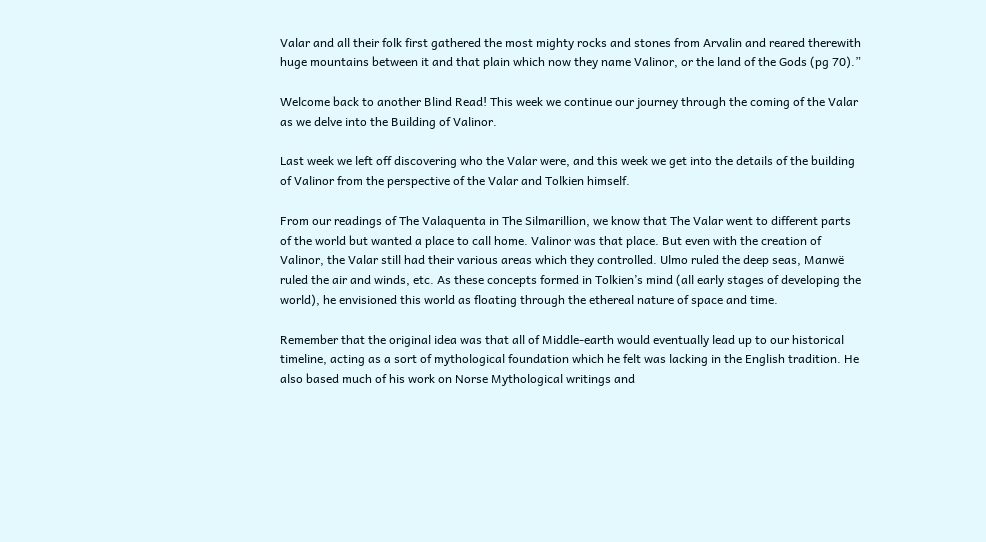Valar and all their folk first gathered the most mighty rocks and stones from Arvalin and reared therewith huge mountains between it and that plain which now they name Valinor, or the land of the Gods (pg 70).”

Welcome back to another Blind Read! This week we continue our journey through the coming of the Valar as we delve into the Building of Valinor.

Last week we left off discovering who the Valar were, and this week we get into the details of the building of Valinor from the perspective of the Valar and Tolkien himself.

From our readings of The Valaquenta in The Silmarillion, we know that The Valar went to different parts of the world but wanted a place to call home. Valinor was that place. But even with the creation of Valinor, the Valar still had their various areas which they controlled. Ulmo ruled the deep seas, Manwë ruled the air and winds, etc. As these concepts formed in Tolkien’s mind (all early stages of developing the world), he envisioned this world as floating through the ethereal nature of space and time.

Remember that the original idea was that all of Middle-earth would eventually lead up to our historical timeline, acting as a sort of mythological foundation which he felt was lacking in the English tradition. He also based much of his work on Norse Mythological writings and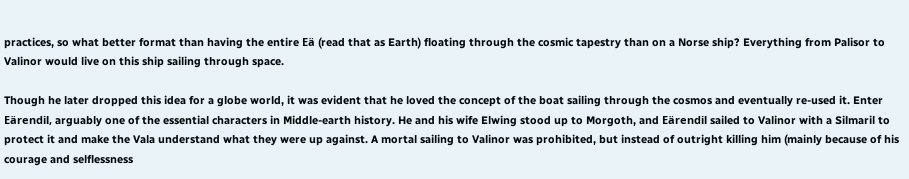practices, so what better format than having the entire Eä (read that as Earth) floating through the cosmic tapestry than on a Norse ship? Everything from Palisor to Valinor would live on this ship sailing through space.

Though he later dropped this idea for a globe world, it was evident that he loved the concept of the boat sailing through the cosmos and eventually re-used it. Enter Eärendil, arguably one of the essential characters in Middle-earth history. He and his wife Elwing stood up to Morgoth, and Eärendil sailed to Valinor with a Silmaril to protect it and make the Vala understand what they were up against. A mortal sailing to Valinor was prohibited, but instead of outright killing him (mainly because of his courage and selflessness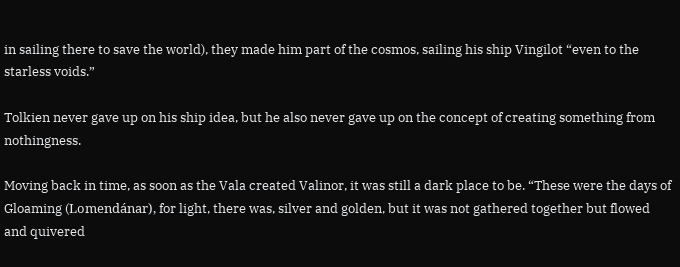in sailing there to save the world), they made him part of the cosmos, sailing his ship Vingilot “even to the starless voids.”

Tolkien never gave up on his ship idea, but he also never gave up on the concept of creating something from nothingness.

Moving back in time, as soon as the Vala created Valinor, it was still a dark place to be. “These were the days of Gloaming (Lomendánar), for light, there was, silver and golden, but it was not gathered together but flowed and quivered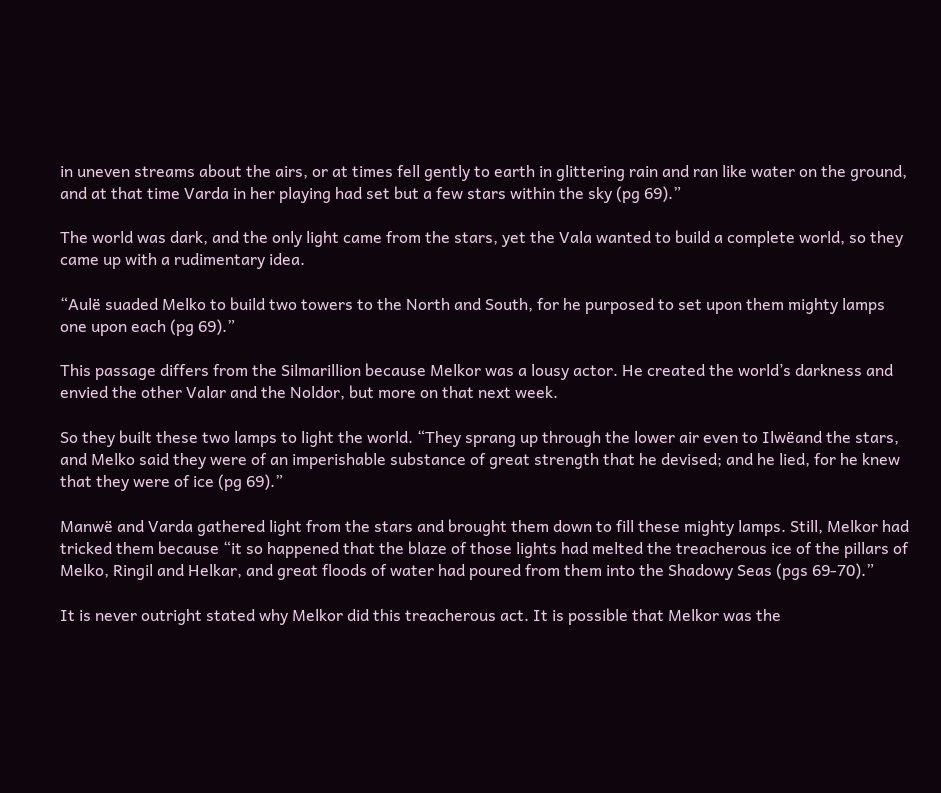in uneven streams about the airs, or at times fell gently to earth in glittering rain and ran like water on the ground, and at that time Varda in her playing had set but a few stars within the sky (pg 69).”

The world was dark, and the only light came from the stars, yet the Vala wanted to build a complete world, so they came up with a rudimentary idea.

“Aulë suaded Melko to build two towers to the North and South, for he purposed to set upon them mighty lamps one upon each (pg 69).”

This passage differs from the Silmarillion because Melkor was a lousy actor. He created the world’s darkness and envied the other Valar and the Noldor, but more on that next week.

So they built these two lamps to light the world. “They sprang up through the lower air even to Ilwëand the stars, and Melko said they were of an imperishable substance of great strength that he devised; and he lied, for he knew that they were of ice (pg 69).”

Manwë and Varda gathered light from the stars and brought them down to fill these mighty lamps. Still, Melkor had tricked them because “it so happened that the blaze of those lights had melted the treacherous ice of the pillars of Melko, Ringil and Helkar, and great floods of water had poured from them into the Shadowy Seas (pgs 69-70).”

It is never outright stated why Melkor did this treacherous act. It is possible that Melkor was the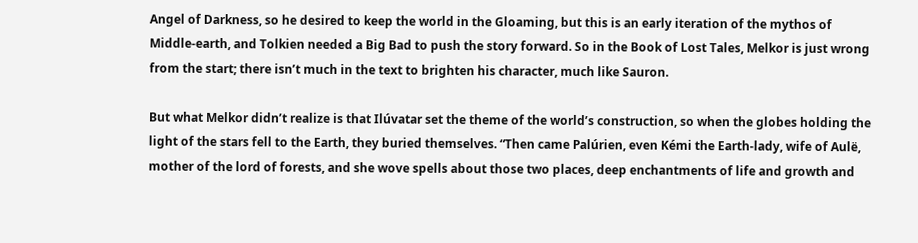Angel of Darkness, so he desired to keep the world in the Gloaming, but this is an early iteration of the mythos of Middle-earth, and Tolkien needed a Big Bad to push the story forward. So in the Book of Lost Tales, Melkor is just wrong from the start; there isn’t much in the text to brighten his character, much like Sauron.

But what Melkor didn’t realize is that Ilúvatar set the theme of the world’s construction, so when the globes holding the light of the stars fell to the Earth, they buried themselves. “Then came Palúrien, even Kémi the Earth-lady, wife of Aulë, mother of the lord of forests, and she wove spells about those two places, deep enchantments of life and growth and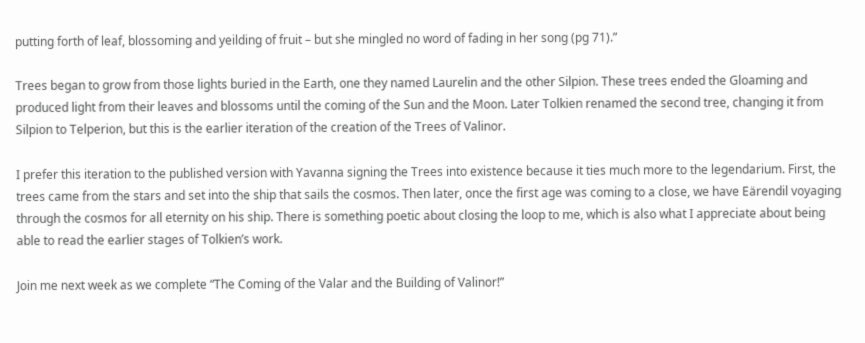putting forth of leaf, blossoming and yeilding of fruit – but she mingled no word of fading in her song (pg 71).”

Trees began to grow from those lights buried in the Earth, one they named Laurelin and the other Silpion. These trees ended the Gloaming and produced light from their leaves and blossoms until the coming of the Sun and the Moon. Later Tolkien renamed the second tree, changing it from Silpion to Telperion, but this is the earlier iteration of the creation of the Trees of Valinor.

I prefer this iteration to the published version with Yavanna signing the Trees into existence because it ties much more to the legendarium. First, the trees came from the stars and set into the ship that sails the cosmos. Then later, once the first age was coming to a close, we have Eärendil voyaging through the cosmos for all eternity on his ship. There is something poetic about closing the loop to me, which is also what I appreciate about being able to read the earlier stages of Tolkien’s work.

Join me next week as we complete “The Coming of the Valar and the Building of Valinor!”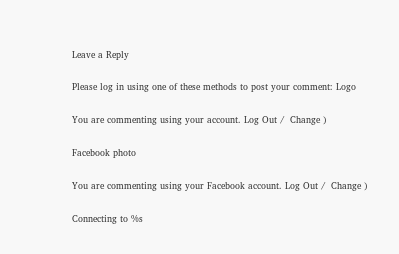Leave a Reply

Please log in using one of these methods to post your comment: Logo

You are commenting using your account. Log Out /  Change )

Facebook photo

You are commenting using your Facebook account. Log Out /  Change )

Connecting to %s